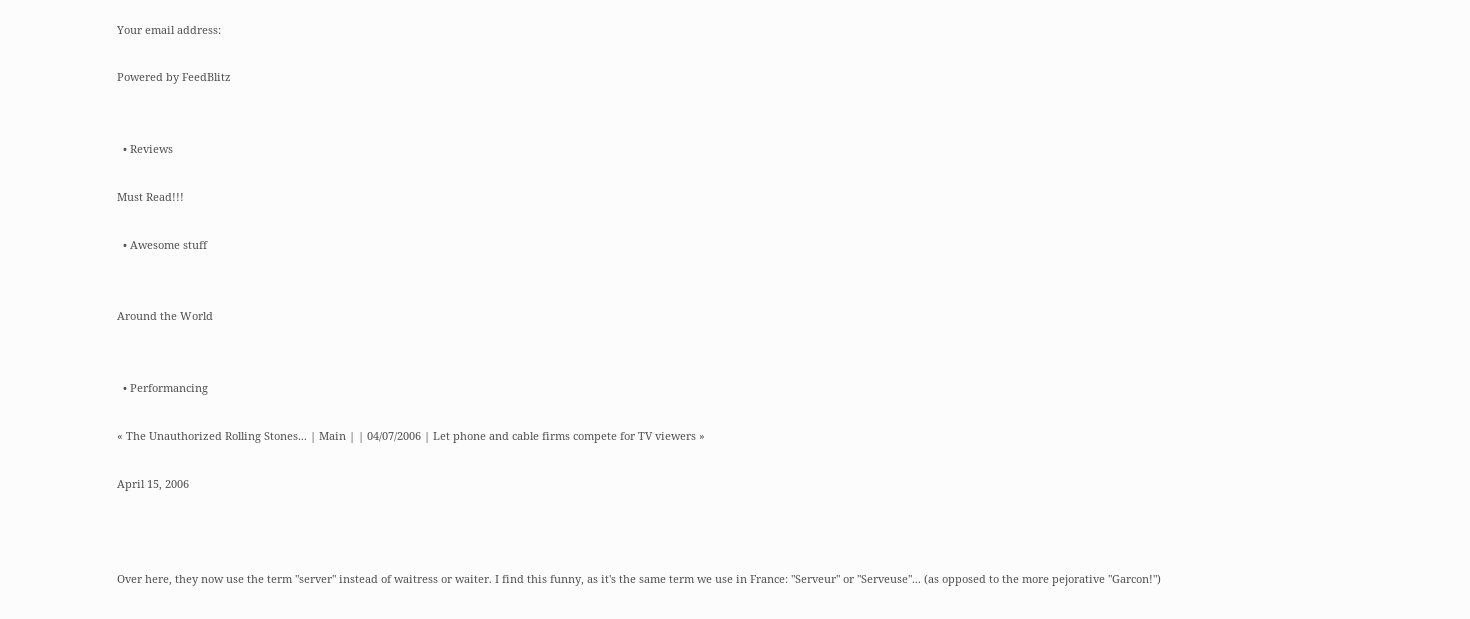Your email address:

Powered by FeedBlitz


  • Reviews

Must Read!!!

  • Awesome stuff


Around the World


  • Performancing

« The Unauthorized Rolling Stones... | Main | | 04/07/2006 | Let phone and cable firms compete for TV viewers »

April 15, 2006



Over here, they now use the term "server" instead of waitress or waiter. I find this funny, as it's the same term we use in France: "Serveur" or "Serveuse"... (as opposed to the more pejorative "Garcon!")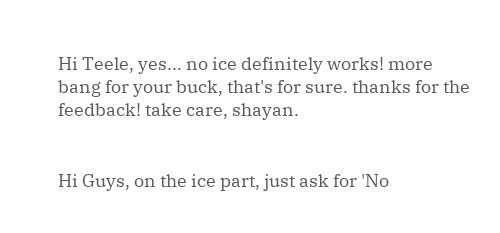Hi Teele, yes... no ice definitely works! more bang for your buck, that's for sure. thanks for the feedback! take care, shayan.


Hi Guys, on the ice part, just ask for 'No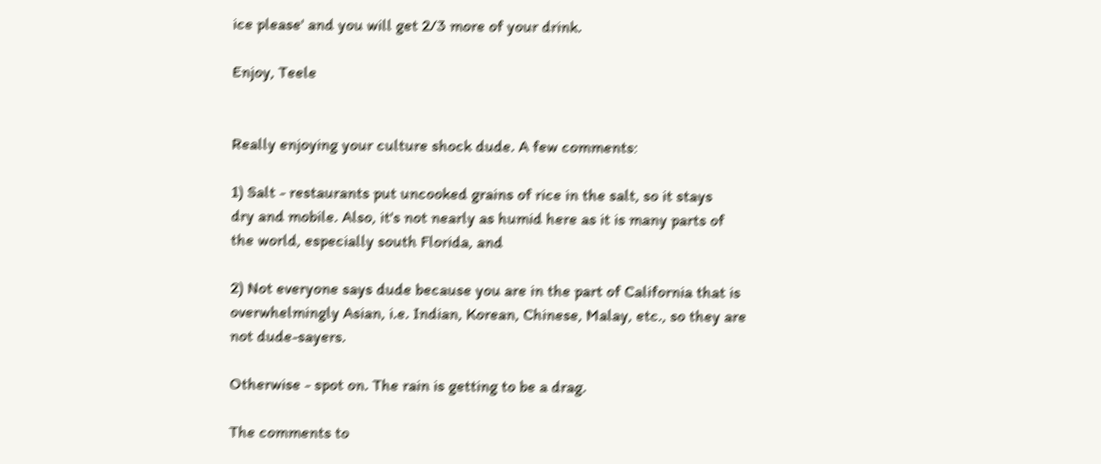ice please' and you will get 2/3 more of your drink.

Enjoy, Teele


Really enjoying your culture shock dude. A few comments:

1) Salt - restaurants put uncooked grains of rice in the salt, so it stays
dry and mobile. Also, it's not nearly as humid here as it is many parts of
the world, especially south Florida, and

2) Not everyone says dude because you are in the part of California that is
overwhelmingly Asian, i.e. Indian, Korean, Chinese, Malay, etc., so they are
not dude-sayers.

Otherwise - spot on. The rain is getting to be a drag.

The comments to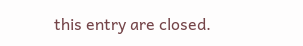this entry are closed.